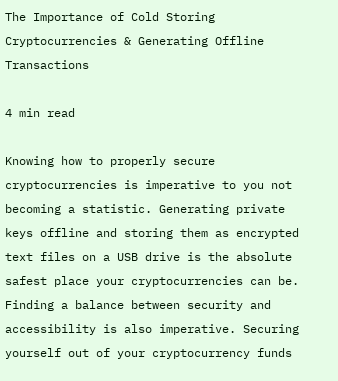The Importance of Cold Storing Cryptocurrencies & Generating Offline Transactions

4 min read

Knowing how to properly secure cryptocurrencies is imperative to you not becoming a statistic. Generating private keys offline and storing them as encrypted text files on a USB drive is the absolute safest place your cryptocurrencies can be. Finding a balance between security and accessibility is also imperative. Securing yourself out of your cryptocurrency funds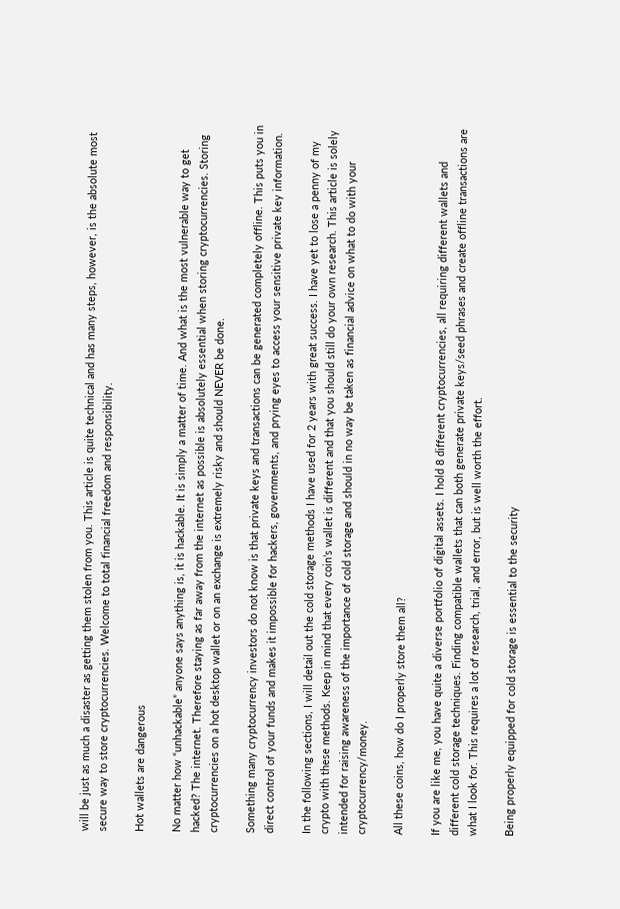will be just as much a disaster as getting them stolen from you. This article is quite technical and has many steps, however, is the absolute most secure way to store cryptocurrencies. Welcome to total financial freedom and responsibility.

Hot wallets are dangerous

No matter how “unhackable” anyone says anything is, it is hackable. It is simply a matter of time. And what is the most vulnerable way to get hacked? The internet. Therefore staying as far away from the internet as possible is absolutely essential when storing cryptocurrencies. Storing cryptocurrencies on a hot desktop wallet or on an exchange is extremely risky and should NEVER be done.

Something many cryptocurrency investors do not know is that private keys and transactions can be generated completely offline. This puts you in direct control of your funds and makes it impossible for hackers, governments, and prying eyes to access your sensitive private key information.

In the following sections, I will detail out the cold storage methods I have used for 2 years with great success. I have yet to lose a penny of my crypto with these methods. Keep in mind that every coin’s wallet is different and that you should still do your own research. This article is solely intended for raising awareness of the importance of cold storage and should in no way be taken as financial advice on what to do with your cryptocurrency/money.

All these coins, how do I properly store them all?

If you are like me, you have quite a diverse portfolio of digital assets. I hold 8 different cryptocurrencies, all requiring different wallets and different cold storage techniques. Finding compatible wallets that can both generate private keys/seed phrases and create offline transactions are what I look for. This requires a lot of research, trial, and error, but is well worth the effort.

Being properly equipped for cold storage is essential to the security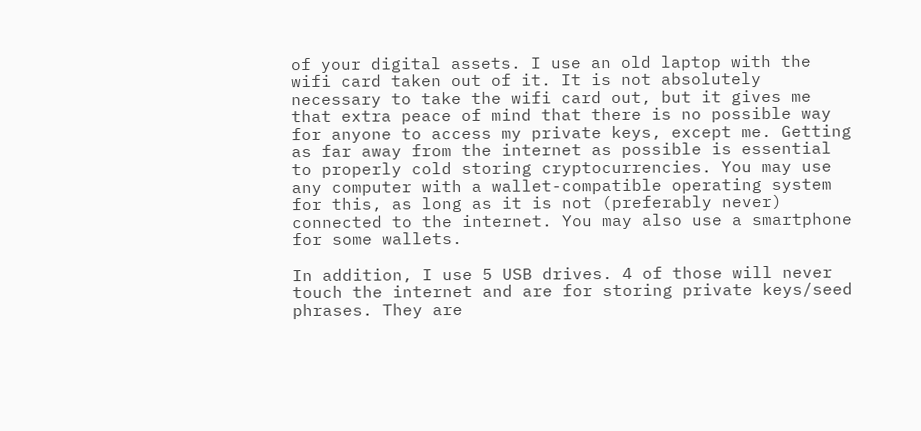of your digital assets. I use an old laptop with the wifi card taken out of it. It is not absolutely necessary to take the wifi card out, but it gives me that extra peace of mind that there is no possible way for anyone to access my private keys, except me. Getting as far away from the internet as possible is essential to properly cold storing cryptocurrencies. You may use any computer with a wallet-compatible operating system for this, as long as it is not (preferably never) connected to the internet. You may also use a smartphone for some wallets.

In addition, I use 5 USB drives. 4 of those will never touch the internet and are for storing private keys/seed phrases. They are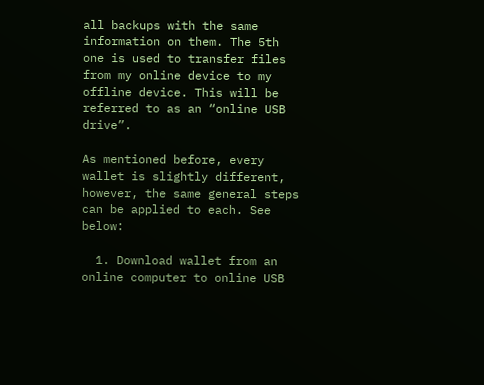all backups with the same information on them. The 5th one is used to transfer files from my online device to my offline device. This will be referred to as an “online USB drive”.

As mentioned before, every wallet is slightly different, however, the same general steps can be applied to each. See below:

  1. Download wallet from an online computer to online USB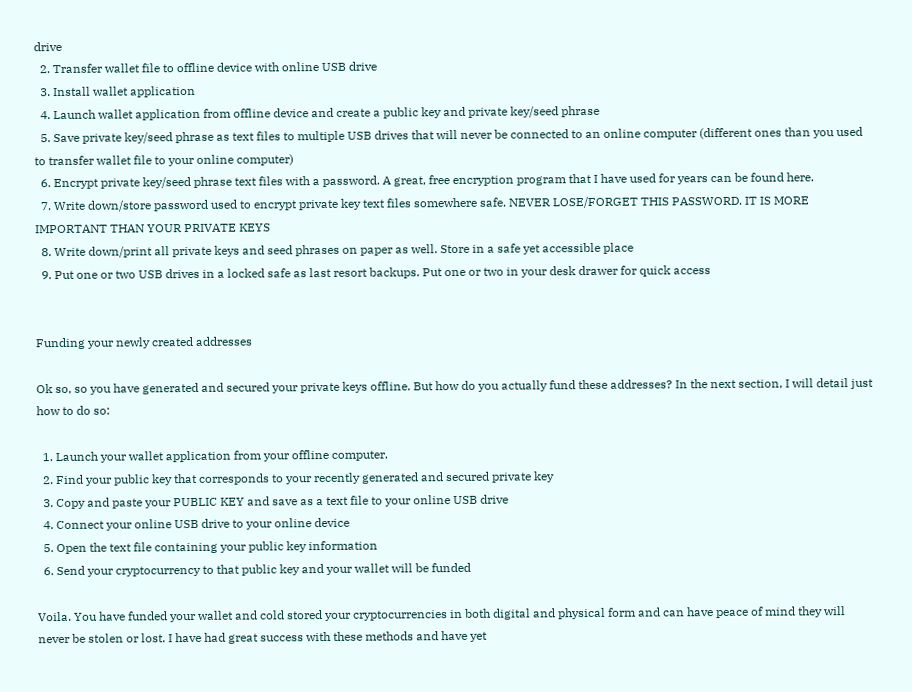drive
  2. Transfer wallet file to offline device with online USB drive
  3. Install wallet application
  4. Launch wallet application from offline device and create a public key and private key/seed phrase
  5. Save private key/seed phrase as text files to multiple USB drives that will never be connected to an online computer (different ones than you used to transfer wallet file to your online computer)
  6. Encrypt private key/seed phrase text files with a password. A great, free encryption program that I have used for years can be found here.
  7. Write down/store password used to encrypt private key text files somewhere safe. NEVER LOSE/FORGET THIS PASSWORD. IT IS MORE IMPORTANT THAN YOUR PRIVATE KEYS
  8. Write down/print all private keys and seed phrases on paper as well. Store in a safe yet accessible place
  9. Put one or two USB drives in a locked safe as last resort backups. Put one or two in your desk drawer for quick access


Funding your newly created addresses

Ok so, so you have generated and secured your private keys offline. But how do you actually fund these addresses? In the next section, I will detail just how to do so:

  1. Launch your wallet application from your offline computer.
  2. Find your public key that corresponds to your recently generated and secured private key
  3. Copy and paste your PUBLIC KEY and save as a text file to your online USB drive
  4. Connect your online USB drive to your online device
  5. Open the text file containing your public key information
  6. Send your cryptocurrency to that public key and your wallet will be funded

Voila. You have funded your wallet and cold stored your cryptocurrencies in both digital and physical form and can have peace of mind they will never be stolen or lost. I have had great success with these methods and have yet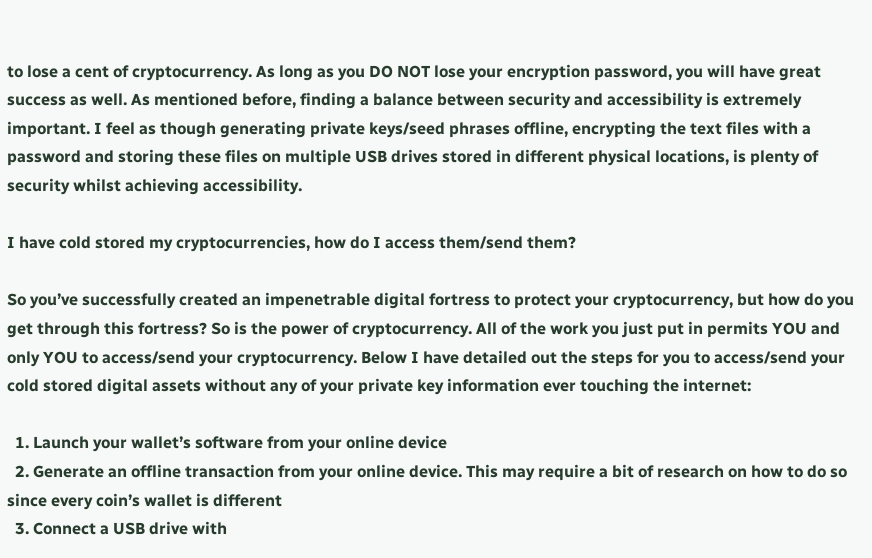to lose a cent of cryptocurrency. As long as you DO NOT lose your encryption password, you will have great success as well. As mentioned before, finding a balance between security and accessibility is extremely important. I feel as though generating private keys/seed phrases offline, encrypting the text files with a password and storing these files on multiple USB drives stored in different physical locations, is plenty of security whilst achieving accessibility.

I have cold stored my cryptocurrencies, how do I access them/send them?

So you’ve successfully created an impenetrable digital fortress to protect your cryptocurrency, but how do you get through this fortress? So is the power of cryptocurrency. All of the work you just put in permits YOU and only YOU to access/send your cryptocurrency. Below I have detailed out the steps for you to access/send your cold stored digital assets without any of your private key information ever touching the internet:

  1. Launch your wallet’s software from your online device
  2. Generate an offline transaction from your online device. This may require a bit of research on how to do so since every coin’s wallet is different
  3. Connect a USB drive with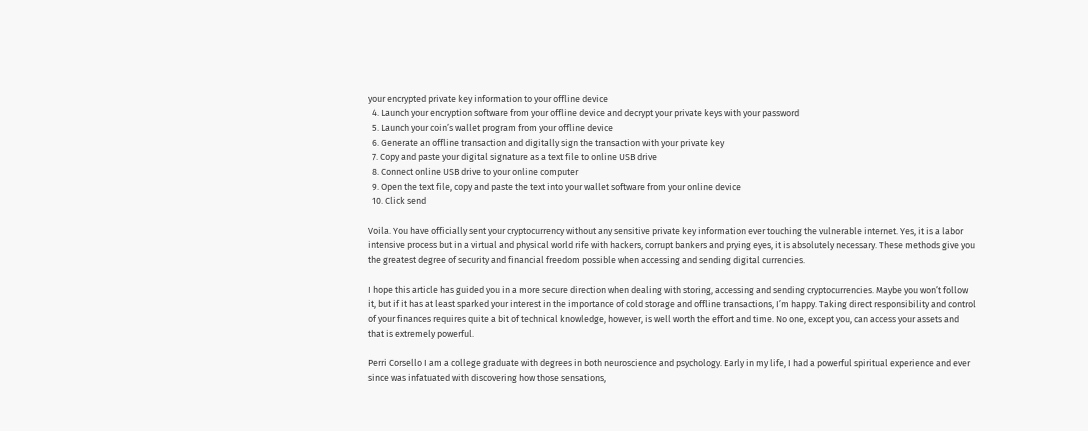your encrypted private key information to your offline device
  4. Launch your encryption software from your offline device and decrypt your private keys with your password
  5. Launch your coin’s wallet program from your offline device
  6. Generate an offline transaction and digitally sign the transaction with your private key
  7. Copy and paste your digital signature as a text file to online USB drive
  8. Connect online USB drive to your online computer
  9. Open the text file, copy and paste the text into your wallet software from your online device
  10. Click send

Voila. You have officially sent your cryptocurrency without any sensitive private key information ever touching the vulnerable internet. Yes, it is a labor intensive process but in a virtual and physical world rife with hackers, corrupt bankers and prying eyes, it is absolutely necessary. These methods give you the greatest degree of security and financial freedom possible when accessing and sending digital currencies.

I hope this article has guided you in a more secure direction when dealing with storing, accessing and sending cryptocurrencies. Maybe you won’t follow it, but if it has at least sparked your interest in the importance of cold storage and offline transactions, I’m happy. Taking direct responsibility and control of your finances requires quite a bit of technical knowledge, however, is well worth the effort and time. No one, except you, can access your assets and that is extremely powerful.

Perri Corsello I am a college graduate with degrees in both neuroscience and psychology. Early in my life, I had a powerful spiritual experience and ever since was infatuated with discovering how those sensations,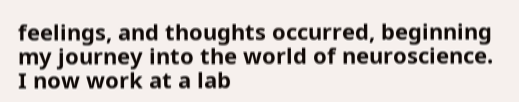feelings, and thoughts occurred, beginning my journey into the world of neuroscience. I now work at a lab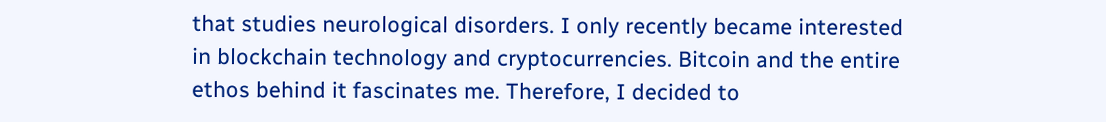that studies neurological disorders. I only recently became interested in blockchain technology and cryptocurrencies. Bitcoin and the entire ethos behind it fascinates me. Therefore, I decided to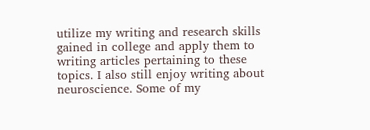utilize my writing and research skills gained in college and apply them to writing articles pertaining to these topics. I also still enjoy writing about neuroscience. Some of my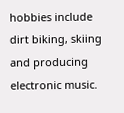hobbies include dirt biking, skiing and producing electronic music.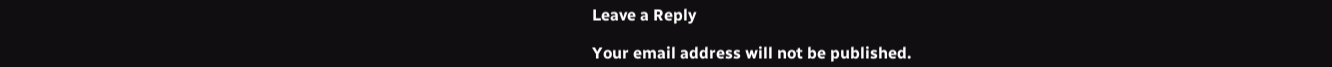Leave a Reply

Your email address will not be published.